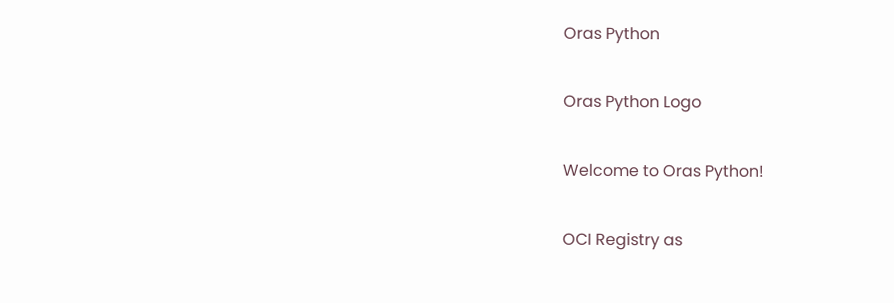Oras Python

Oras Python Logo

Welcome to Oras Python!

OCI Registry as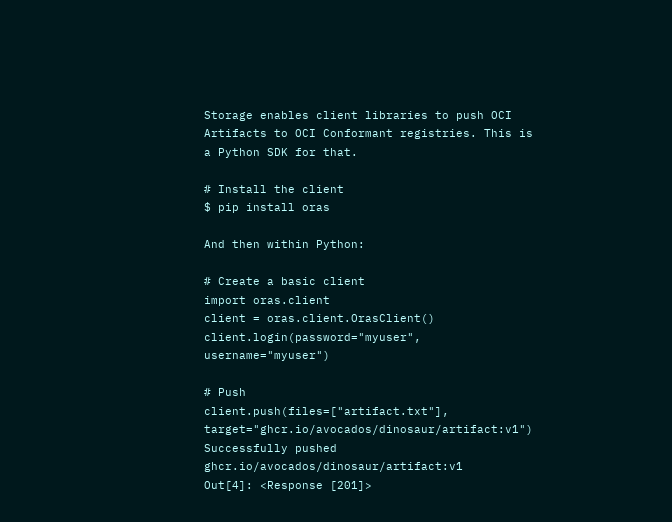Storage enables client libraries to push OCI Artifacts to OCI Conformant registries. This is a Python SDK for that.

# Install the client
$ pip install oras

And then within Python:

# Create a basic client
import oras.client
client = oras.client.OrasClient()
client.login(password="myuser", username="myuser")

# Push
client.push(files=["artifact.txt"], target="ghcr.io/avocados/dinosaur/artifact:v1")
Successfully pushed ghcr.io/avocados/dinosaur/artifact:v1
Out[4]: <Response [201]>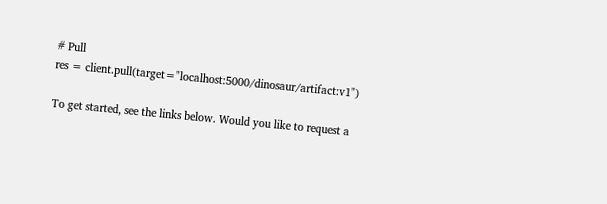# Pull
res = client.pull(target="localhost:5000/dinosaur/artifact:v1")

To get started, see the links below. Would you like to request a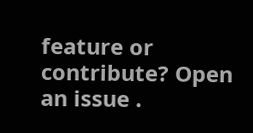feature or contribute? Open an issue .